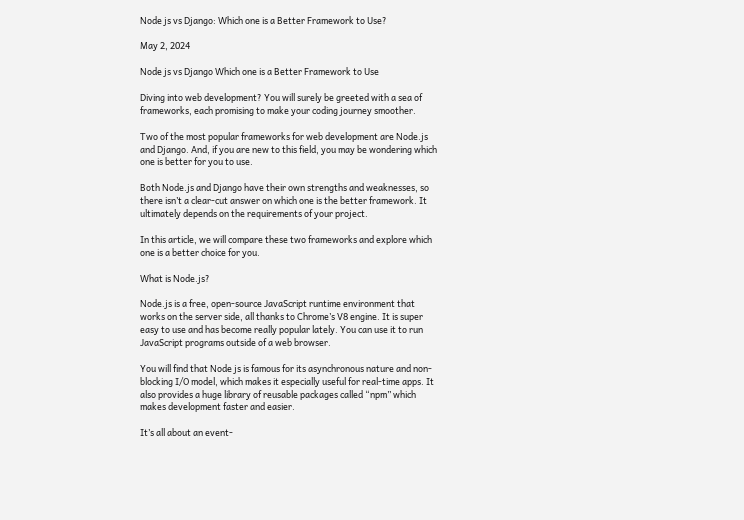Node js vs Django: Which one is a Better Framework to Use?

May 2, 2024

Node js vs Django Which one is a Better Framework to Use

Diving into web development? You will surely be greeted with a sea of frameworks, each promising to make your coding journey smoother.

Two of the most popular frameworks for web development are Node.js and Django. And, if you are new to this field, you may be wondering which one is better for you to use.

Both Node.js and Django have their own strengths and weaknesses, so there isn’t a clear-cut answer on which one is the better framework. It ultimately depends on the requirements of your project.

In this article, we will compare these two frameworks and explore which one is a better choice for you.

What is Node.js?

Node.js is a free, open-source JavaScript runtime environment that works on the server side, all thanks to Chrome’s V8 engine. It is super easy to use and has become really popular lately. You can use it to run JavaScript programs outside of a web browser.

You will find that Node js is famous for its asynchronous nature and non-blocking I/O model, which makes it especially useful for real-time apps. It also provides a huge library of reusable packages called “npm” which makes development faster and easier.

It’s all about an event-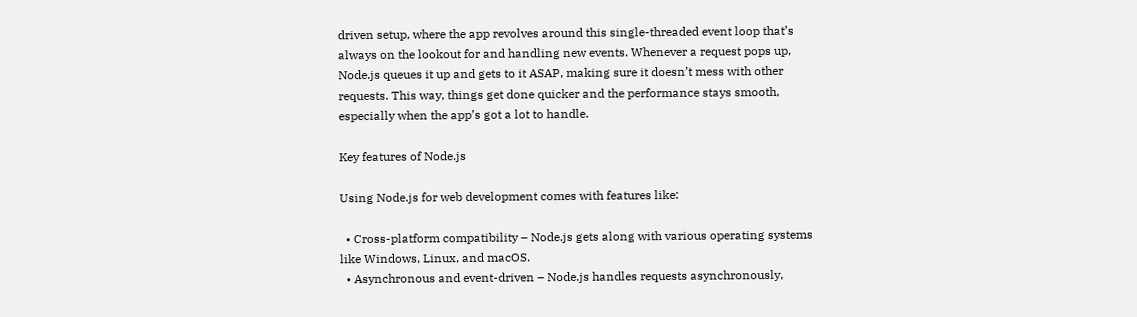driven setup, where the app revolves around this single-threaded event loop that’s always on the lookout for and handling new events. Whenever a request pops up, Node.js queues it up and gets to it ASAP, making sure it doesn’t mess with other requests. This way, things get done quicker and the performance stays smooth, especially when the app’s got a lot to handle.

Key features of Node.js

Using Node.js for web development comes with features like:

  • Cross-platform compatibility – Node.js gets along with various operating systems like Windows, Linux, and macOS.
  • Asynchronous and event-driven – Node.js handles requests asynchronously,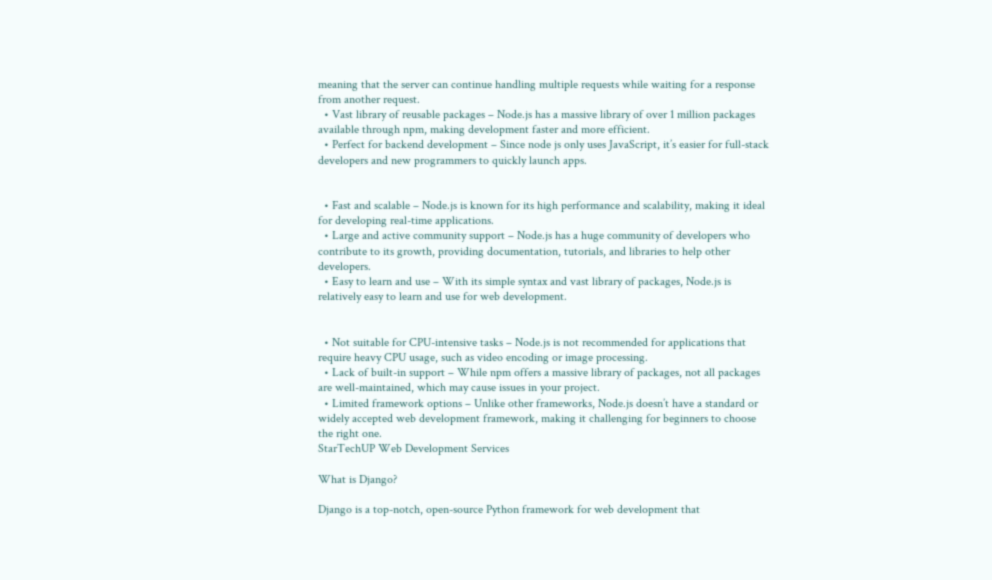meaning that the server can continue handling multiple requests while waiting for a response from another request.
  • Vast library of reusable packages – Node.js has a massive library of over 1 million packages available through npm, making development faster and more efficient.
  • Perfect for backend development – Since node js only uses JavaScript, it’s easier for full-stack developers and new programmers to quickly launch apps.


  • Fast and scalable – Node.js is known for its high performance and scalability, making it ideal for developing real-time applications.
  • Large and active community support – Node.js has a huge community of developers who contribute to its growth, providing documentation, tutorials, and libraries to help other developers.
  • Easy to learn and use – With its simple syntax and vast library of packages, Node.js is relatively easy to learn and use for web development.


  • Not suitable for CPU-intensive tasks – Node.js is not recommended for applications that require heavy CPU usage, such as video encoding or image processing.
  • Lack of built-in support – While npm offers a massive library of packages, not all packages are well-maintained, which may cause issues in your project.
  • Limited framework options – Unlike other frameworks, Node.js doesn’t have a standard or widely accepted web development framework, making it challenging for beginners to choose the right one.
StarTechUP Web Development Services

What is Django?

Django is a top-notch, open-source Python framework for web development that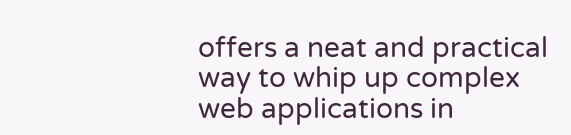offers a neat and practical way to whip up complex web applications in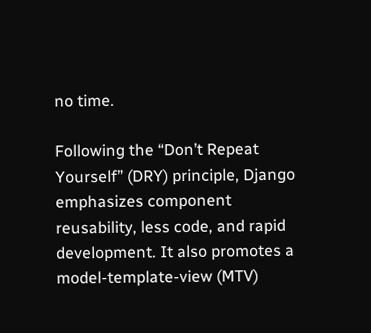no time.

Following the “Don’t Repeat Yourself” (DRY) principle, Django emphasizes component reusability, less code, and rapid development. It also promotes a model-template-view (MTV)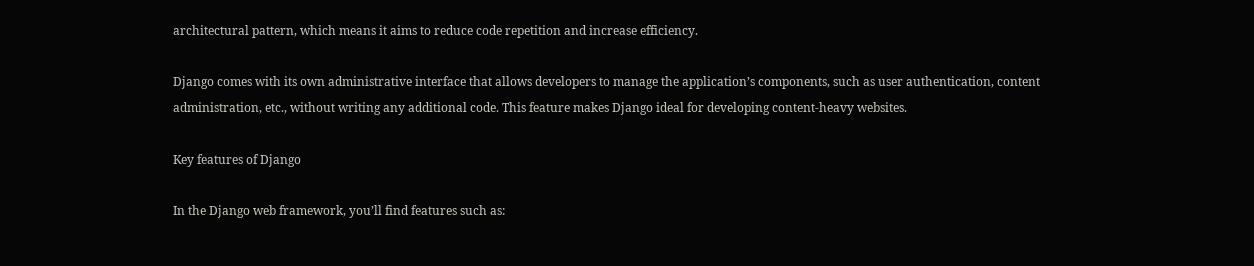architectural pattern, which means it aims to reduce code repetition and increase efficiency.

Django comes with its own administrative interface that allows developers to manage the application’s components, such as user authentication, content administration, etc., without writing any additional code. This feature makes Django ideal for developing content-heavy websites.

Key features of Django

In the Django web framework, you’ll find features such as: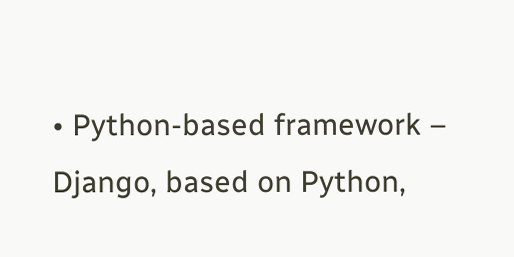• Python-based framework – Django, based on Python,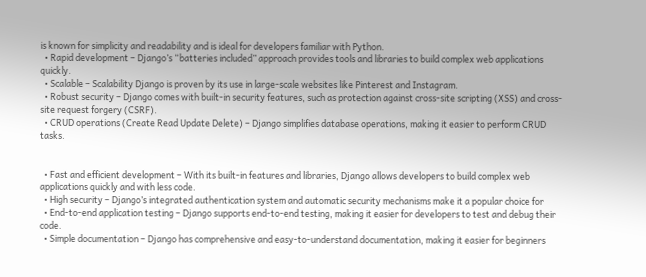is known for simplicity and readability and is ideal for developers familiar with Python.
  • Rapid development – Django’s “batteries included” approach provides tools and libraries to build complex web applications quickly.
  • Scalable – Scalability Django is proven by its use in large-scale websites like Pinterest and Instagram.
  • Robust security – Django comes with built-in security features, such as protection against cross-site scripting (XSS) and cross-site request forgery (CSRF).
  • CRUD operations (Create Read Update Delete) – Django simplifies database operations, making it easier to perform CRUD tasks.


  • Fast and efficient development – With its built-in features and libraries, Django allows developers to build complex web applications quickly and with less code.
  • High security – Django’s integrated authentication system and automatic security mechanisms make it a popular choice for
  • End-to-end application testing – Django supports end-to-end testing, making it easier for developers to test and debug their code.
  • Simple documentation – Django has comprehensive and easy-to-understand documentation, making it easier for beginners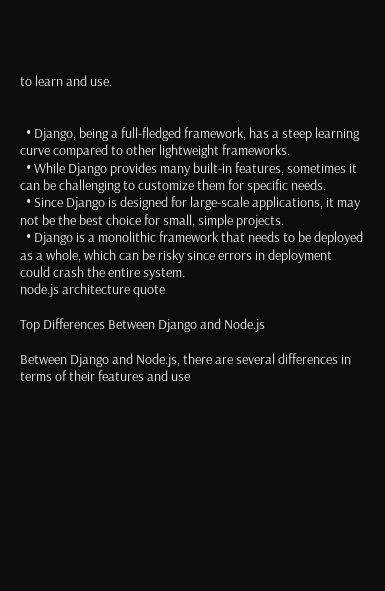to learn and use.


  • Django, being a full-fledged framework, has a steep learning curve compared to other lightweight frameworks.
  • While Django provides many built-in features, sometimes it can be challenging to customize them for specific needs.
  • Since Django is designed for large-scale applications, it may not be the best choice for small, simple projects.
  • Django is a monolithic framework that needs to be deployed as a whole, which can be risky since errors in deployment could crash the entire system.
node.js architecture quote

Top Differences Between Django and Node.js

Between Django and Node.js, there are several differences in terms of their features and use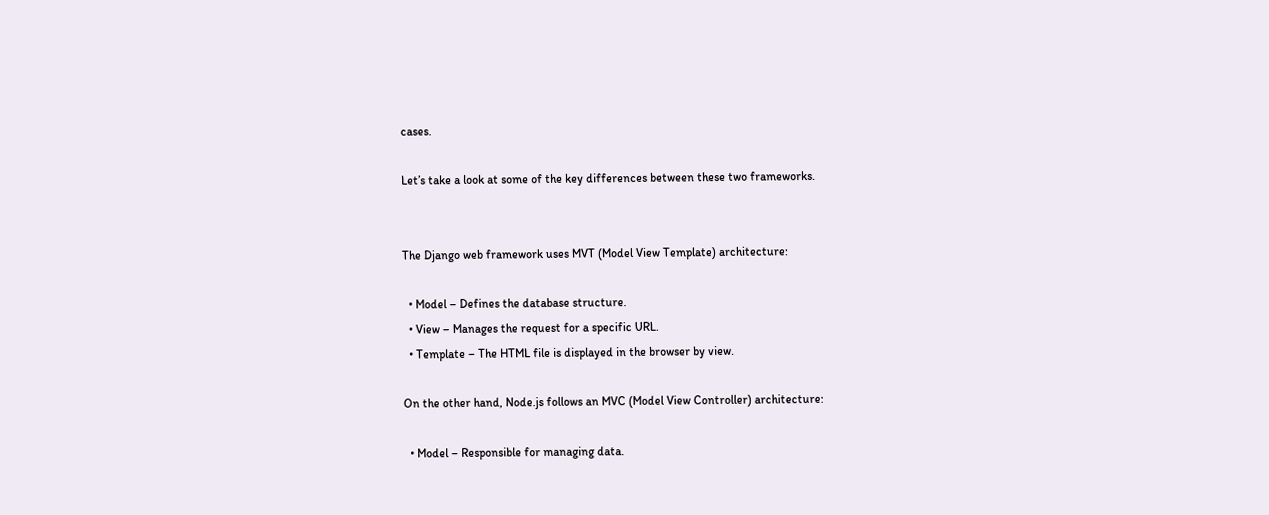cases.

Let’s take a look at some of the key differences between these two frameworks.


The Django web framework uses MVT (Model View Template) architecture:

  • Model – Defines the database structure.
  • View – Manages the request for a specific URL.
  • Template – The HTML file is displayed in the browser by view.

On the other hand, Node.js follows an MVC (Model View Controller) architecture:

  • Model – Responsible for managing data.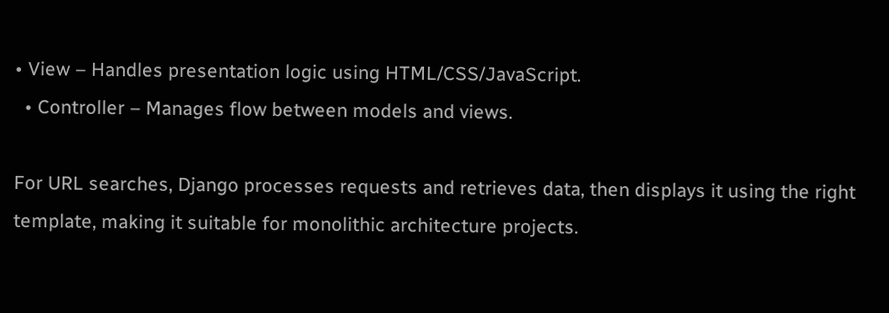• View – Handles presentation logic using HTML/CSS/JavaScript.
  • Controller – Manages flow between models and views.

For URL searches, Django processes requests and retrieves data, then displays it using the right template, making it suitable for monolithic architecture projects.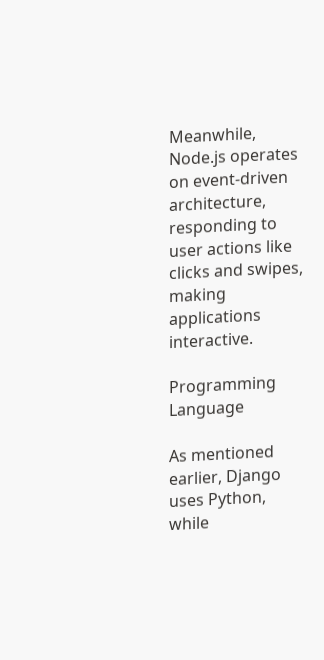Meanwhile, Node.js operates on event-driven architecture, responding to user actions like clicks and swipes, making applications interactive.

Programming Language

As mentioned earlier, Django uses Python, while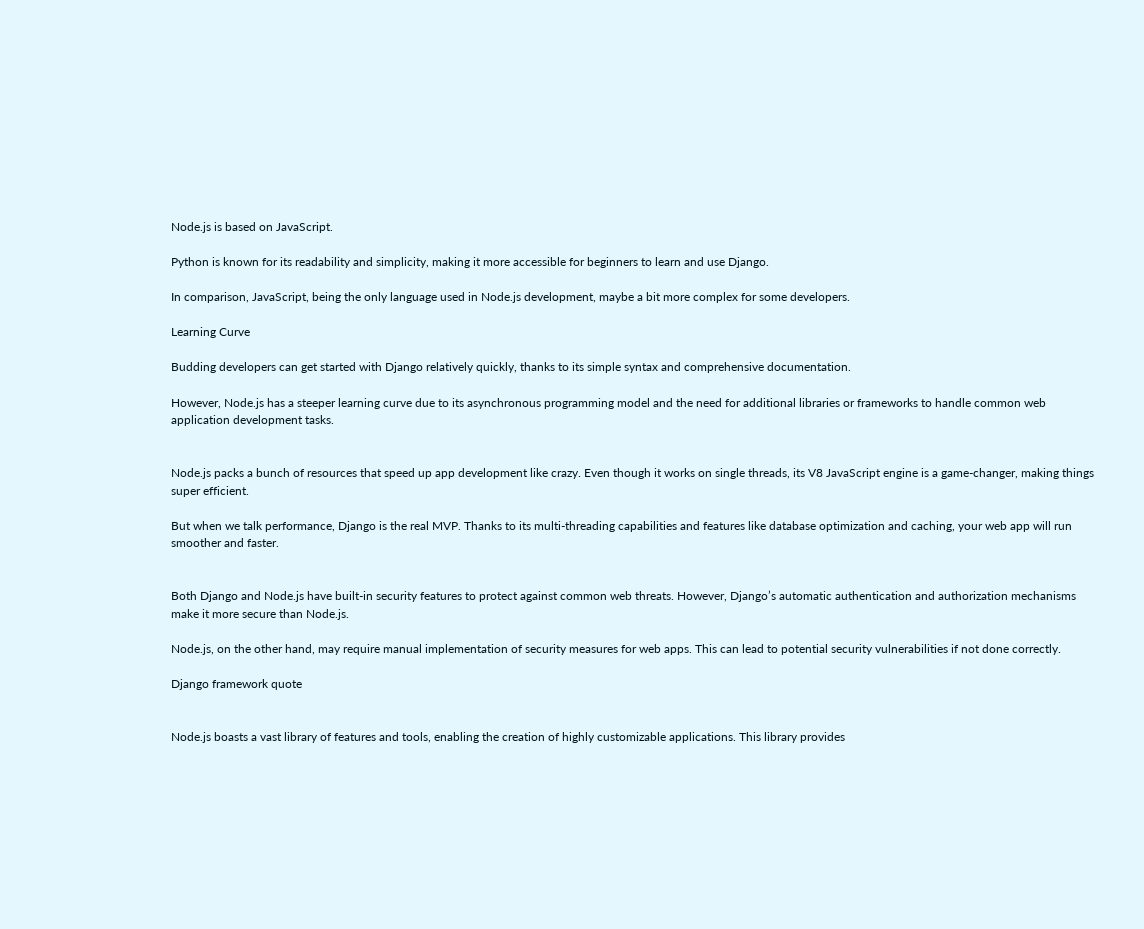Node.js is based on JavaScript.

Python is known for its readability and simplicity, making it more accessible for beginners to learn and use Django.

In comparison, JavaScript, being the only language used in Node.js development, maybe a bit more complex for some developers.

Learning Curve

Budding developers can get started with Django relatively quickly, thanks to its simple syntax and comprehensive documentation.

However, Node.js has a steeper learning curve due to its asynchronous programming model and the need for additional libraries or frameworks to handle common web application development tasks.


Node.js packs a bunch of resources that speed up app development like crazy. Even though it works on single threads, its V8 JavaScript engine is a game-changer, making things super efficient.

But when we talk performance, Django is the real MVP. Thanks to its multi-threading capabilities and features like database optimization and caching, your web app will run smoother and faster.


Both Django and Node.js have built-in security features to protect against common web threats. However, Django’s automatic authentication and authorization mechanisms make it more secure than Node.js.

Node.js, on the other hand, may require manual implementation of security measures for web apps. This can lead to potential security vulnerabilities if not done correctly.

Django framework quote


Node.js boasts a vast library of features and tools, enabling the creation of highly customizable applications. This library provides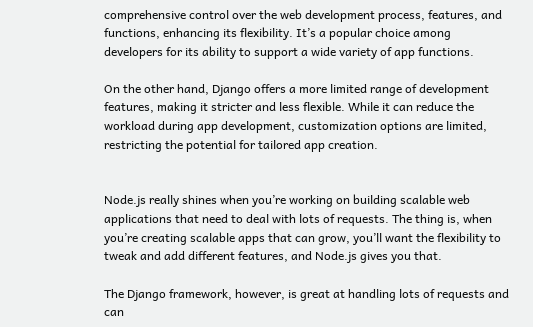comprehensive control over the web development process, features, and functions, enhancing its flexibility. It’s a popular choice among developers for its ability to support a wide variety of app functions.

On the other hand, Django offers a more limited range of development features, making it stricter and less flexible. While it can reduce the workload during app development, customization options are limited, restricting the potential for tailored app creation.


Node.js really shines when you’re working on building scalable web applications that need to deal with lots of requests. The thing is, when you’re creating scalable apps that can grow, you’ll want the flexibility to tweak and add different features, and Node.js gives you that.

The Django framework, however, is great at handling lots of requests and can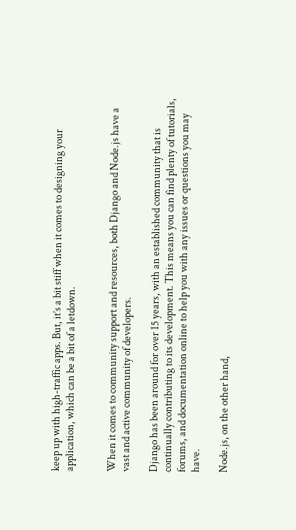keep up with high-traffic apps. But, it’s a bit stiff when it comes to designing your application, which can be a bit of a letdown.


When it comes to community support and resources, both Django and Node.js have a vast and active community of developers.

Django has been around for over 15 years, with an established community that is continually contributing to its development. This means you can find plenty of tutorials, forums, and documentation online to help you with any issues or questions you may have.

Node.js, on the other hand,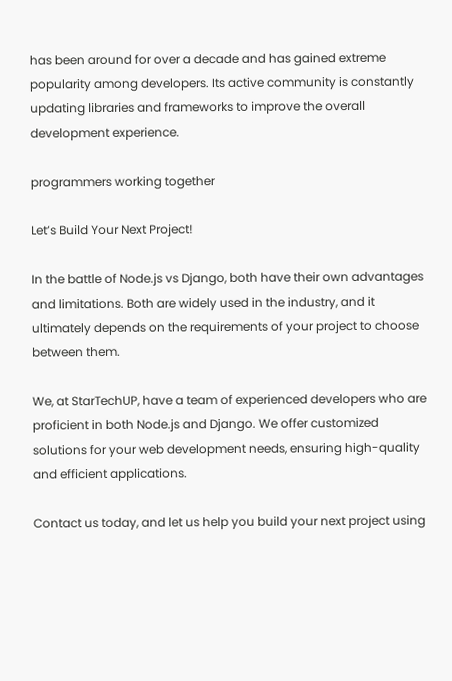has been around for over a decade and has gained extreme popularity among developers. Its active community is constantly updating libraries and frameworks to improve the overall development experience.

programmers working together

Let’s Build Your Next Project!

In the battle of Node.js vs Django, both have their own advantages and limitations. Both are widely used in the industry, and it ultimately depends on the requirements of your project to choose between them.

We, at StarTechUP, have a team of experienced developers who are proficient in both Node.js and Django. We offer customized solutions for your web development needs, ensuring high-quality and efficient applications.

Contact us today, and let us help you build your next project using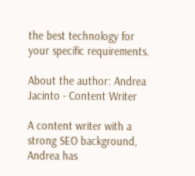the best technology for your specific requirements.

About the author: Andrea Jacinto - Content Writer

A content writer with a strong SEO background, Andrea has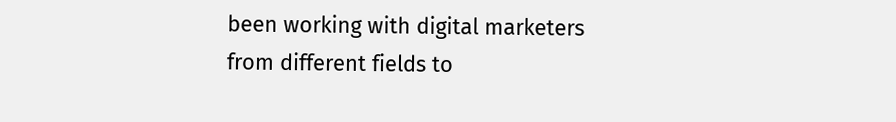been working with digital marketers from different fields to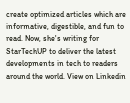create optimized articles which are informative, digestible, and fun to read. Now, she's writing for StarTechUP to deliver the latest developments in tech to readers around the world. View on Linkedin